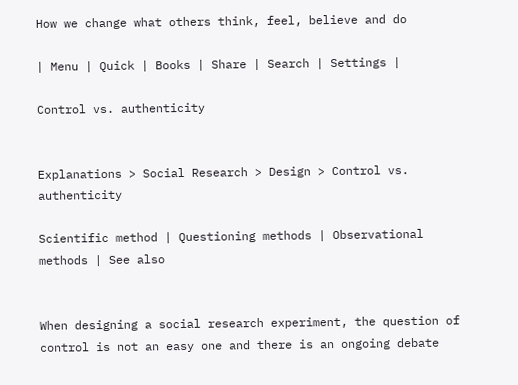How we change what others think, feel, believe and do

| Menu | Quick | Books | Share | Search | Settings |

Control vs. authenticity


Explanations > Social Research > Design > Control vs. authenticity

Scientific method | Questioning methods | Observational methods | See also


When designing a social research experiment, the question of control is not an easy one and there is an ongoing debate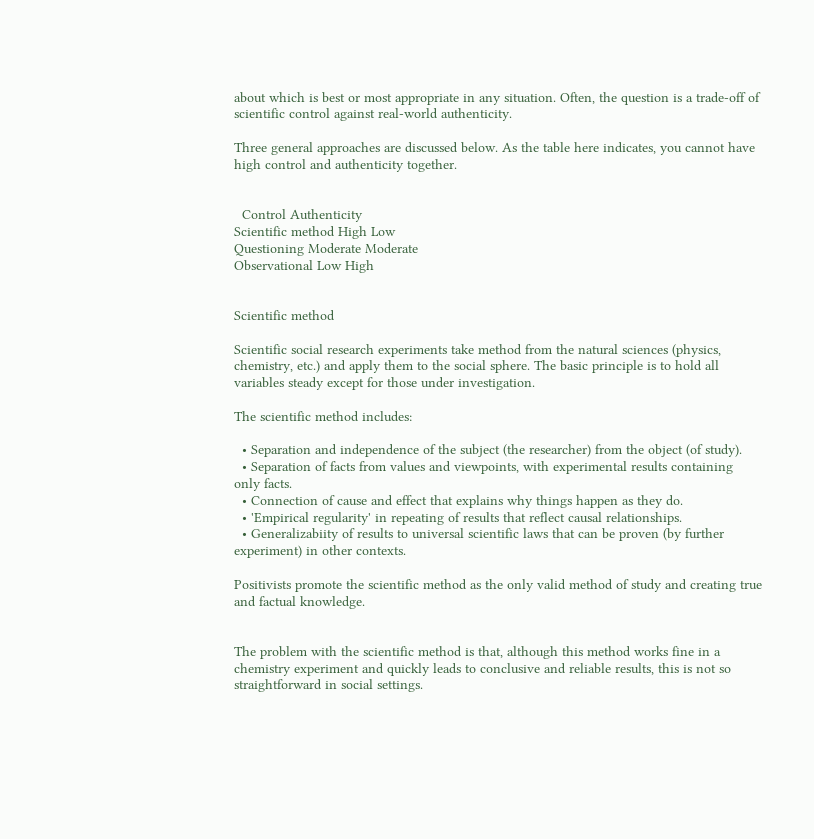about which is best or most appropriate in any situation. Often, the question is a trade-off of scientific control against real-world authenticity.

Three general approaches are discussed below. As the table here indicates, you cannot have high control and authenticity together.


  Control Authenticity
Scientific method High Low
Questioning Moderate Moderate
Observational Low High


Scientific method

Scientific social research experiments take method from the natural sciences (physics, chemistry, etc.) and apply them to the social sphere. The basic principle is to hold all variables steady except for those under investigation.

The scientific method includes:

  • Separation and independence of the subject (the researcher) from the object (of study).
  • Separation of facts from values and viewpoints, with experimental results containing only facts.
  • Connection of cause and effect that explains why things happen as they do.
  • 'Empirical regularity' in repeating of results that reflect causal relationships.
  • Generalizabiity of results to universal scientific laws that can be proven (by further experiment) in other contexts.

Positivists promote the scientific method as the only valid method of study and creating true and factual knowledge.


The problem with the scientific method is that, although this method works fine in a chemistry experiment and quickly leads to conclusive and reliable results, this is not so straightforward in social settings.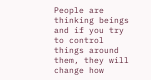People are thinking beings and if you try to control things around them, they will change how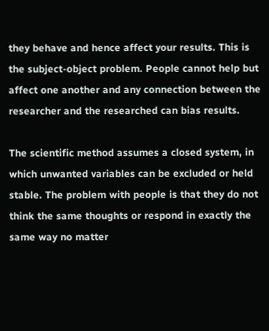they behave and hence affect your results. This is the subject-object problem. People cannot help but affect one another and any connection between the researcher and the researched can bias results.

The scientific method assumes a closed system, in which unwanted variables can be excluded or held stable. The problem with people is that they do not think the same thoughts or respond in exactly the same way no matter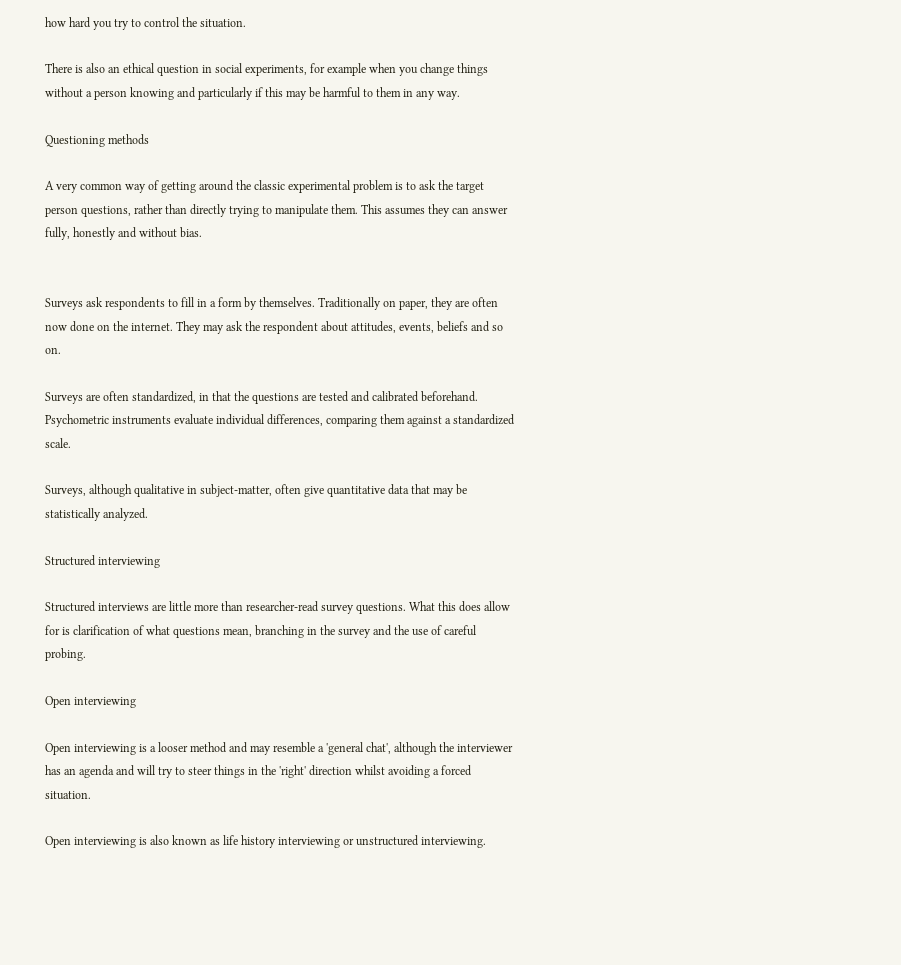how hard you try to control the situation.

There is also an ethical question in social experiments, for example when you change things without a person knowing and particularly if this may be harmful to them in any way.

Questioning methods

A very common way of getting around the classic experimental problem is to ask the target person questions, rather than directly trying to manipulate them. This assumes they can answer fully, honestly and without bias.


Surveys ask respondents to fill in a form by themselves. Traditionally on paper, they are often now done on the internet. They may ask the respondent about attitudes, events, beliefs and so on.

Surveys are often standardized, in that the questions are tested and calibrated beforehand. Psychometric instruments evaluate individual differences, comparing them against a standardized scale.

Surveys, although qualitative in subject-matter, often give quantitative data that may be statistically analyzed.

Structured interviewing

Structured interviews are little more than researcher-read survey questions. What this does allow for is clarification of what questions mean, branching in the survey and the use of careful probing.

Open interviewing

Open interviewing is a looser method and may resemble a 'general chat', although the interviewer has an agenda and will try to steer things in the 'right' direction whilst avoiding a forced situation.

Open interviewing is also known as life history interviewing or unstructured interviewing.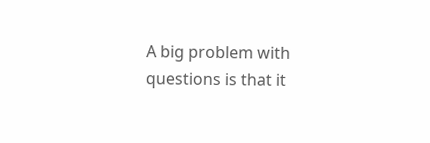A big problem with questions is that it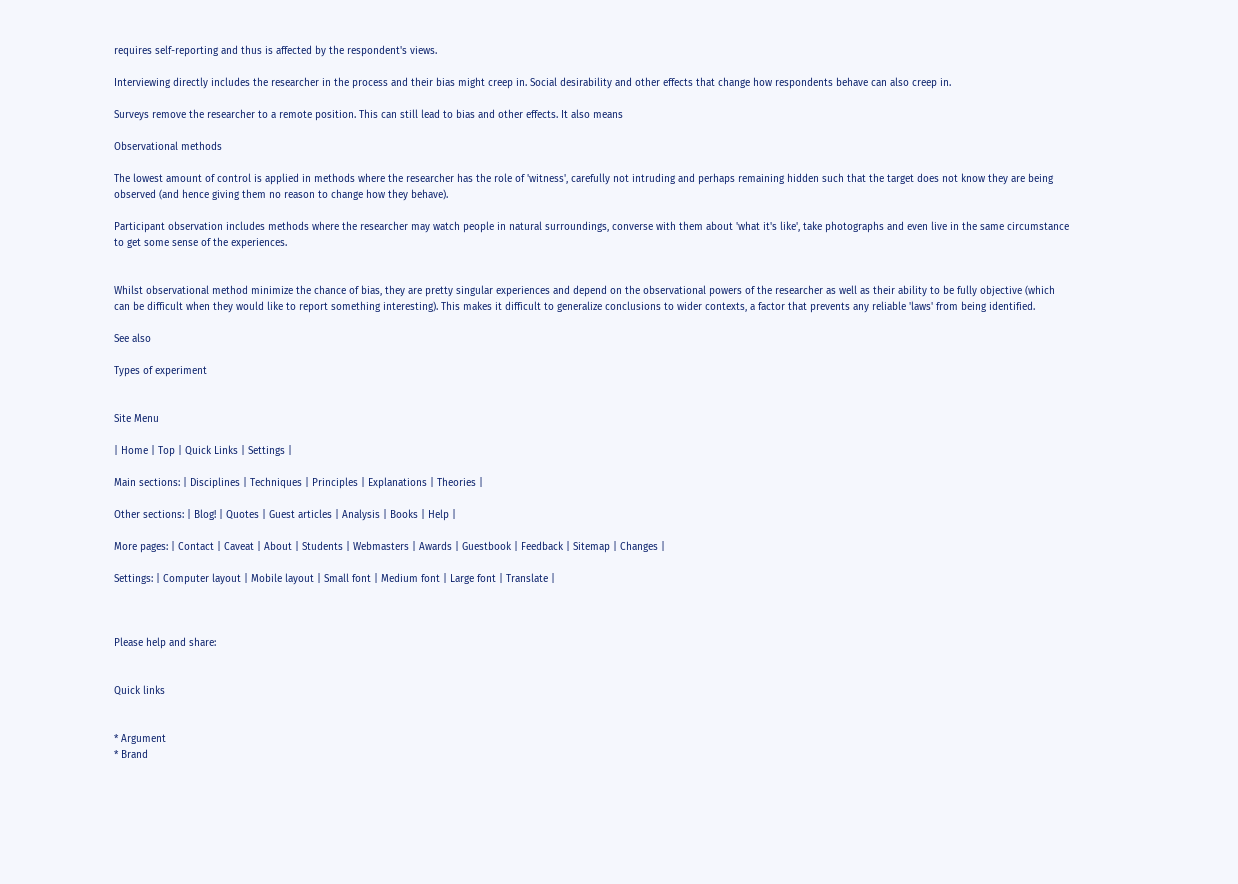requires self-reporting and thus is affected by the respondent's views.

Interviewing directly includes the researcher in the process and their bias might creep in. Social desirability and other effects that change how respondents behave can also creep in.

Surveys remove the researcher to a remote position. This can still lead to bias and other effects. It also means

Observational methods

The lowest amount of control is applied in methods where the researcher has the role of 'witness', carefully not intruding and perhaps remaining hidden such that the target does not know they are being observed (and hence giving them no reason to change how they behave).

Participant observation includes methods where the researcher may watch people in natural surroundings, converse with them about 'what it's like', take photographs and even live in the same circumstance to get some sense of the experiences.


Whilst observational method minimize the chance of bias, they are pretty singular experiences and depend on the observational powers of the researcher as well as their ability to be fully objective (which can be difficult when they would like to report something interesting). This makes it difficult to generalize conclusions to wider contexts, a factor that prevents any reliable 'laws' from being identified.

See also

Types of experiment


Site Menu

| Home | Top | Quick Links | Settings |

Main sections: | Disciplines | Techniques | Principles | Explanations | Theories |

Other sections: | Blog! | Quotes | Guest articles | Analysis | Books | Help |

More pages: | Contact | Caveat | About | Students | Webmasters | Awards | Guestbook | Feedback | Sitemap | Changes |

Settings: | Computer layout | Mobile layout | Small font | Medium font | Large font | Translate |



Please help and share:


Quick links


* Argument
* Brand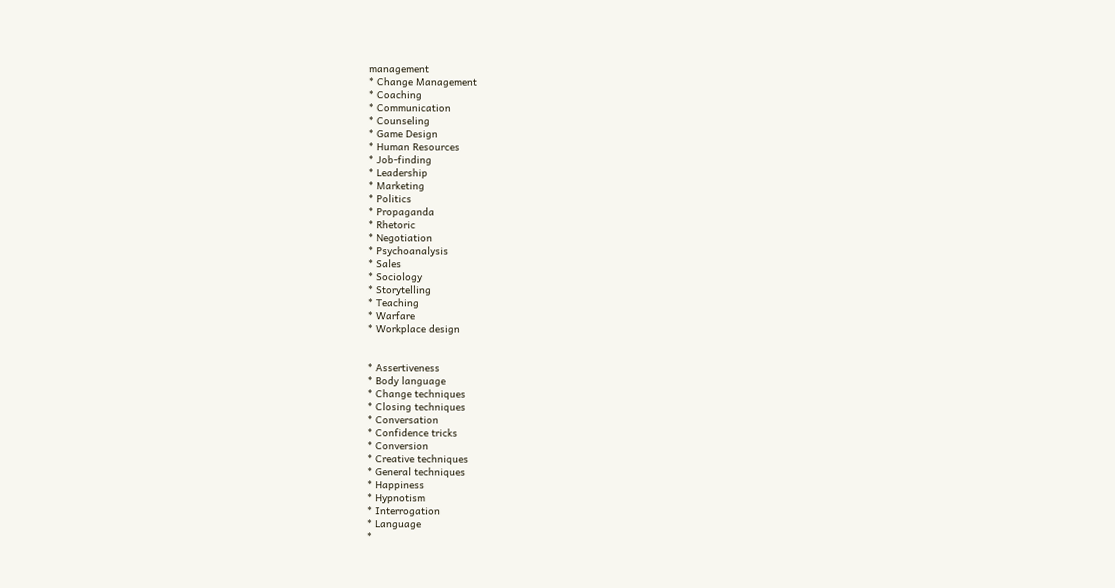management
* Change Management
* Coaching
* Communication
* Counseling
* Game Design
* Human Resources
* Job-finding
* Leadership
* Marketing
* Politics
* Propaganda
* Rhetoric
* Negotiation
* Psychoanalysis
* Sales
* Sociology
* Storytelling
* Teaching
* Warfare
* Workplace design


* Assertiveness
* Body language
* Change techniques
* Closing techniques
* Conversation
* Confidence tricks
* Conversion
* Creative techniques
* General techniques
* Happiness
* Hypnotism
* Interrogation
* Language
*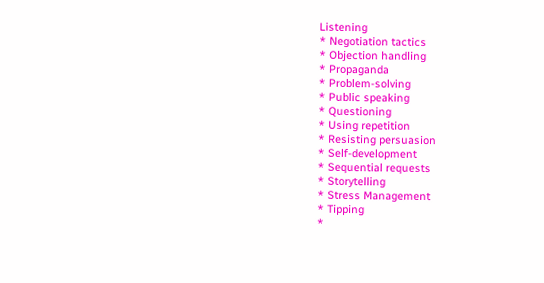Listening
* Negotiation tactics
* Objection handling
* Propaganda
* Problem-solving
* Public speaking
* Questioning
* Using repetition
* Resisting persuasion
* Self-development
* Sequential requests
* Storytelling
* Stress Management
* Tipping
*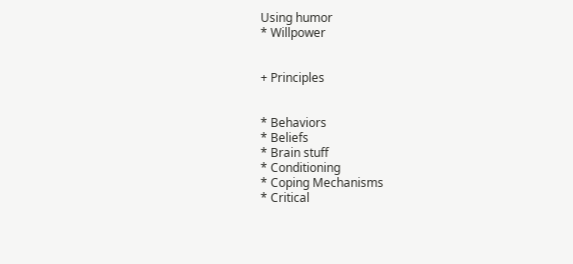Using humor
* Willpower


+ Principles


* Behaviors
* Beliefs
* Brain stuff
* Conditioning
* Coping Mechanisms
* Critical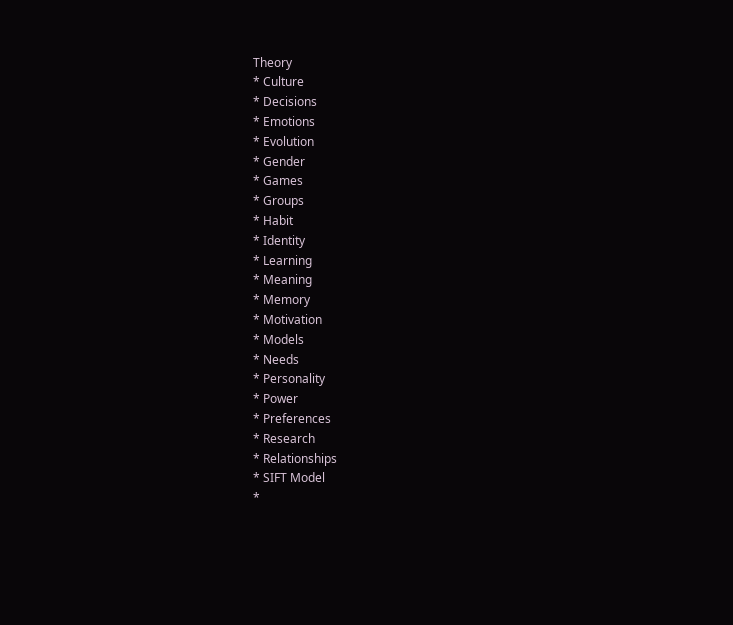Theory
* Culture
* Decisions
* Emotions
* Evolution
* Gender
* Games
* Groups
* Habit
* Identity
* Learning
* Meaning
* Memory
* Motivation
* Models
* Needs
* Personality
* Power
* Preferences
* Research
* Relationships
* SIFT Model
*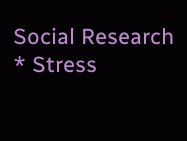Social Research
* Stress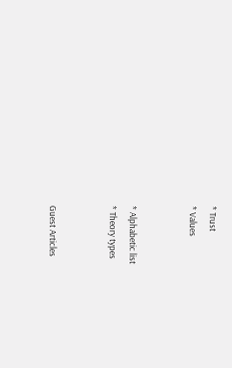* Trust
* Values


* Alphabetic list
* Theory types


Guest Articles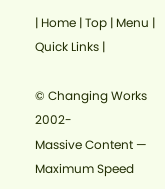| Home | Top | Menu | Quick Links |

© Changing Works 2002-
Massive Content — Maximum Speed